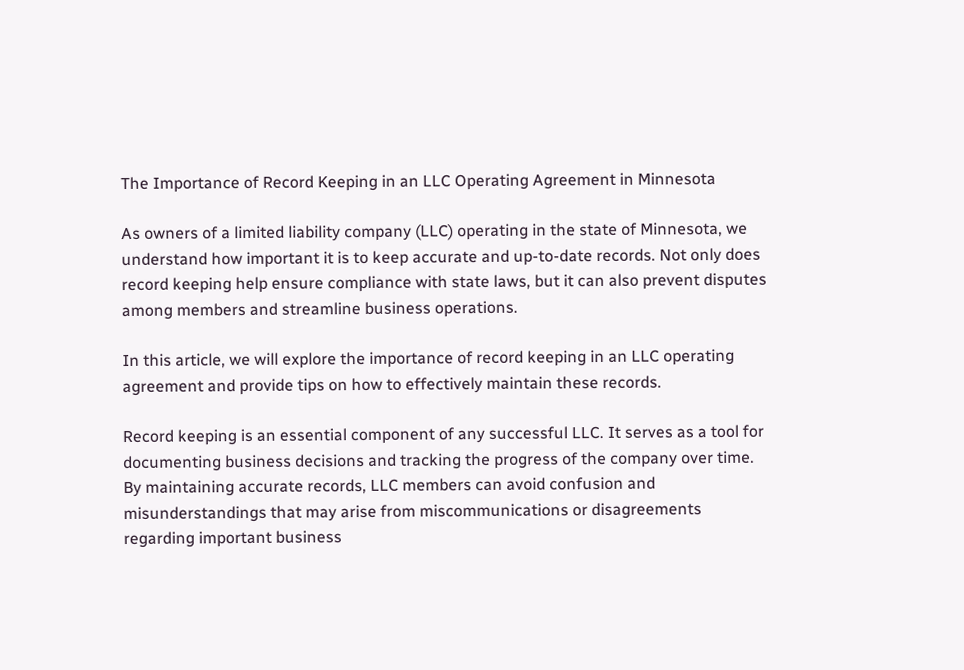The Importance of Record Keeping in an LLC Operating Agreement in Minnesota

As owners of a limited liability company (LLC) operating in the state of Minnesota, we understand how important it is to keep accurate and up-to-date records. Not only does record keeping help ensure compliance with state laws, but it can also prevent disputes among members and streamline business operations.

In this article, we will explore the importance of record keeping in an LLC operating agreement and provide tips on how to effectively maintain these records.

Record keeping is an essential component of any successful LLC. It serves as a tool for documenting business decisions and tracking the progress of the company over time. By maintaining accurate records, LLC members can avoid confusion and misunderstandings that may arise from miscommunications or disagreements regarding important business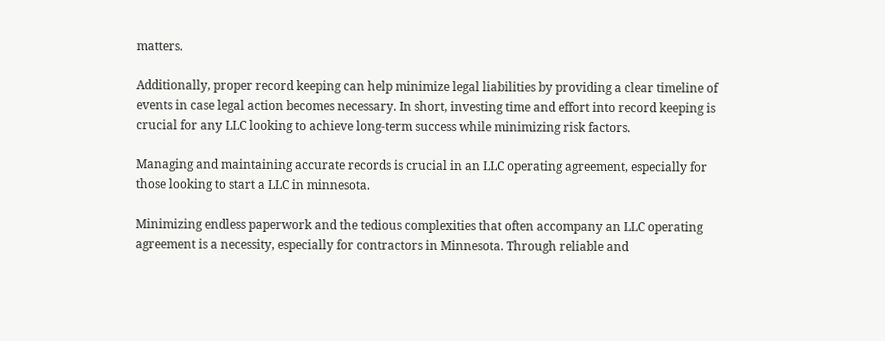matters.

Additionally, proper record keeping can help minimize legal liabilities by providing a clear timeline of events in case legal action becomes necessary. In short, investing time and effort into record keeping is crucial for any LLC looking to achieve long-term success while minimizing risk factors.

Managing and maintaining accurate records is crucial in an LLC operating agreement, especially for those looking to start a LLC in minnesota.

Minimizing endless paperwork and the tedious complexities that often accompany an LLC operating agreement is a necessity, especially for contractors in Minnesota. Through reliable and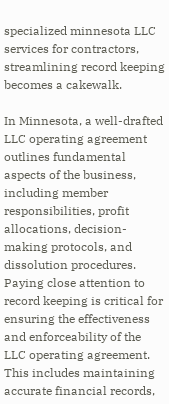specialized minnesota LLC services for contractors, streamlining record keeping becomes a cakewalk.

In Minnesota, a well-drafted LLC operating agreement outlines fundamental aspects of the business, including member responsibilities, profit allocations, decision-making protocols, and dissolution procedures. Paying close attention to record keeping is critical for ensuring the effectiveness and enforceability of the LLC operating agreement. This includes maintaining accurate financial records,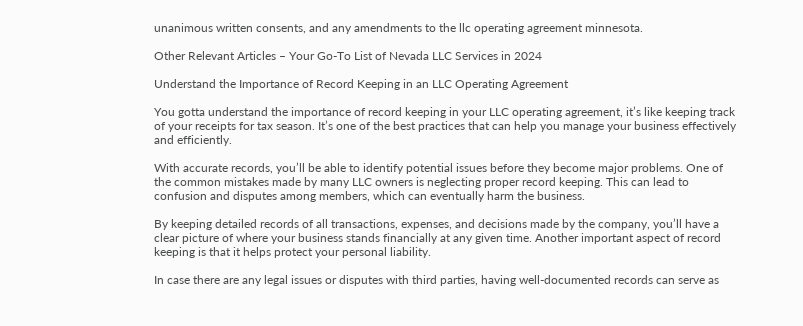unanimous written consents, and any amendments to the llc operating agreement minnesota.

Other Relevant Articles – Your Go-To List of Nevada LLC Services in 2024

Understand the Importance of Record Keeping in an LLC Operating Agreement

You gotta understand the importance of record keeping in your LLC operating agreement, it’s like keeping track of your receipts for tax season. It’s one of the best practices that can help you manage your business effectively and efficiently.

With accurate records, you’ll be able to identify potential issues before they become major problems. One of the common mistakes made by many LLC owners is neglecting proper record keeping. This can lead to confusion and disputes among members, which can eventually harm the business.

By keeping detailed records of all transactions, expenses, and decisions made by the company, you’ll have a clear picture of where your business stands financially at any given time. Another important aspect of record keeping is that it helps protect your personal liability.

In case there are any legal issues or disputes with third parties, having well-documented records can serve as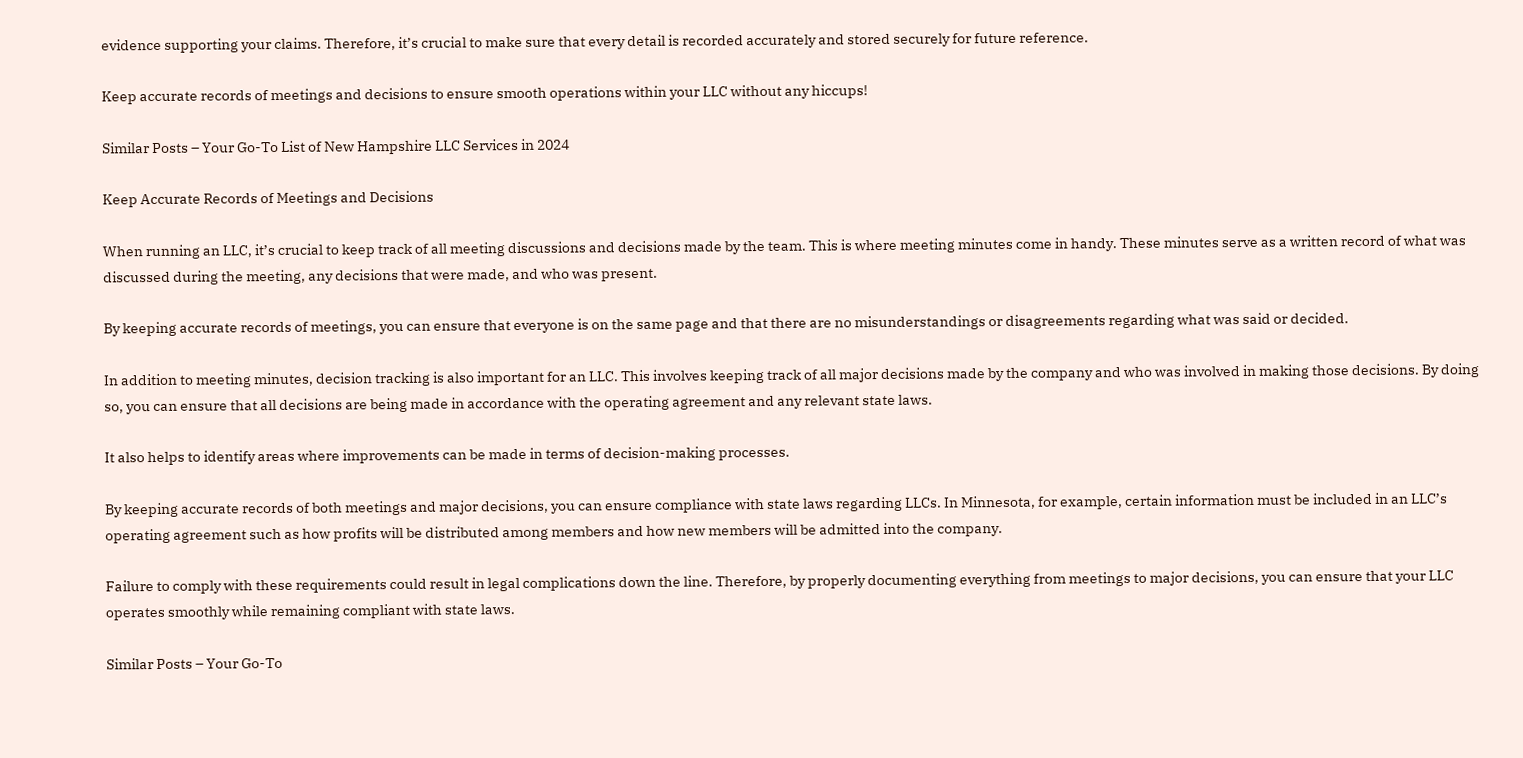evidence supporting your claims. Therefore, it’s crucial to make sure that every detail is recorded accurately and stored securely for future reference.

Keep accurate records of meetings and decisions to ensure smooth operations within your LLC without any hiccups!

Similar Posts – Your Go-To List of New Hampshire LLC Services in 2024

Keep Accurate Records of Meetings and Decisions

When running an LLC, it’s crucial to keep track of all meeting discussions and decisions made by the team. This is where meeting minutes come in handy. These minutes serve as a written record of what was discussed during the meeting, any decisions that were made, and who was present.

By keeping accurate records of meetings, you can ensure that everyone is on the same page and that there are no misunderstandings or disagreements regarding what was said or decided.

In addition to meeting minutes, decision tracking is also important for an LLC. This involves keeping track of all major decisions made by the company and who was involved in making those decisions. By doing so, you can ensure that all decisions are being made in accordance with the operating agreement and any relevant state laws.

It also helps to identify areas where improvements can be made in terms of decision-making processes.

By keeping accurate records of both meetings and major decisions, you can ensure compliance with state laws regarding LLCs. In Minnesota, for example, certain information must be included in an LLC’s operating agreement such as how profits will be distributed among members and how new members will be admitted into the company.

Failure to comply with these requirements could result in legal complications down the line. Therefore, by properly documenting everything from meetings to major decisions, you can ensure that your LLC operates smoothly while remaining compliant with state laws.

Similar Posts – Your Go-To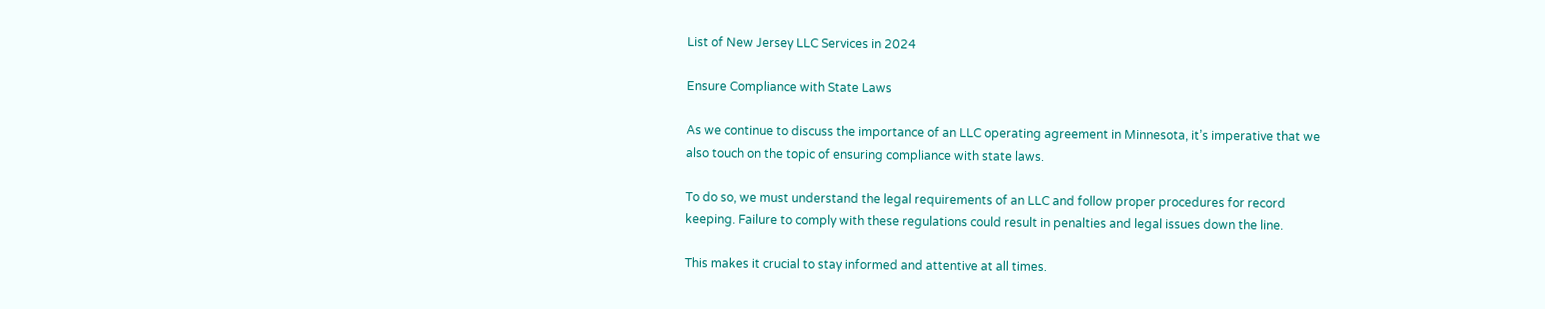List of New Jersey LLC Services in 2024

Ensure Compliance with State Laws

As we continue to discuss the importance of an LLC operating agreement in Minnesota, it’s imperative that we also touch on the topic of ensuring compliance with state laws.

To do so, we must understand the legal requirements of an LLC and follow proper procedures for record keeping. Failure to comply with these regulations could result in penalties and legal issues down the line.

This makes it crucial to stay informed and attentive at all times.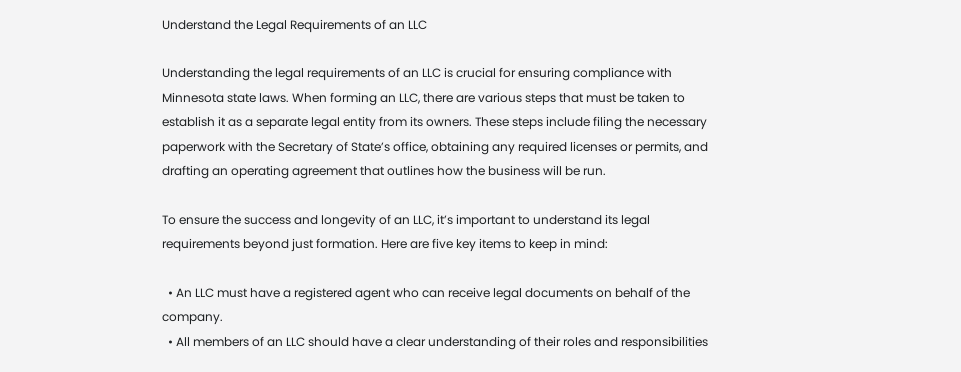Understand the Legal Requirements of an LLC

Understanding the legal requirements of an LLC is crucial for ensuring compliance with Minnesota state laws. When forming an LLC, there are various steps that must be taken to establish it as a separate legal entity from its owners. These steps include filing the necessary paperwork with the Secretary of State’s office, obtaining any required licenses or permits, and drafting an operating agreement that outlines how the business will be run.

To ensure the success and longevity of an LLC, it’s important to understand its legal requirements beyond just formation. Here are five key items to keep in mind:

  • An LLC must have a registered agent who can receive legal documents on behalf of the company.
  • All members of an LLC should have a clear understanding of their roles and responsibilities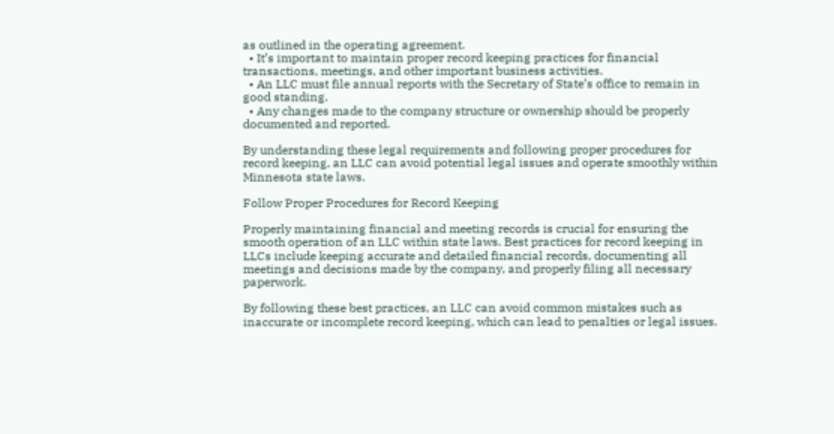as outlined in the operating agreement.
  • It’s important to maintain proper record keeping practices for financial transactions, meetings, and other important business activities.
  • An LLC must file annual reports with the Secretary of State’s office to remain in good standing.
  • Any changes made to the company structure or ownership should be properly documented and reported.

By understanding these legal requirements and following proper procedures for record keeping, an LLC can avoid potential legal issues and operate smoothly within Minnesota state laws.

Follow Proper Procedures for Record Keeping

Properly maintaining financial and meeting records is crucial for ensuring the smooth operation of an LLC within state laws. Best practices for record keeping in LLCs include keeping accurate and detailed financial records, documenting all meetings and decisions made by the company, and properly filing all necessary paperwork.

By following these best practices, an LLC can avoid common mistakes such as inaccurate or incomplete record keeping, which can lead to penalties or legal issues.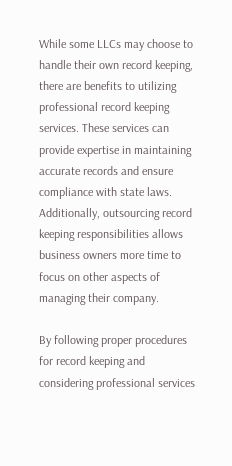While some LLCs may choose to handle their own record keeping, there are benefits to utilizing professional record keeping services. These services can provide expertise in maintaining accurate records and ensure compliance with state laws. Additionally, outsourcing record keeping responsibilities allows business owners more time to focus on other aspects of managing their company.

By following proper procedures for record keeping and considering professional services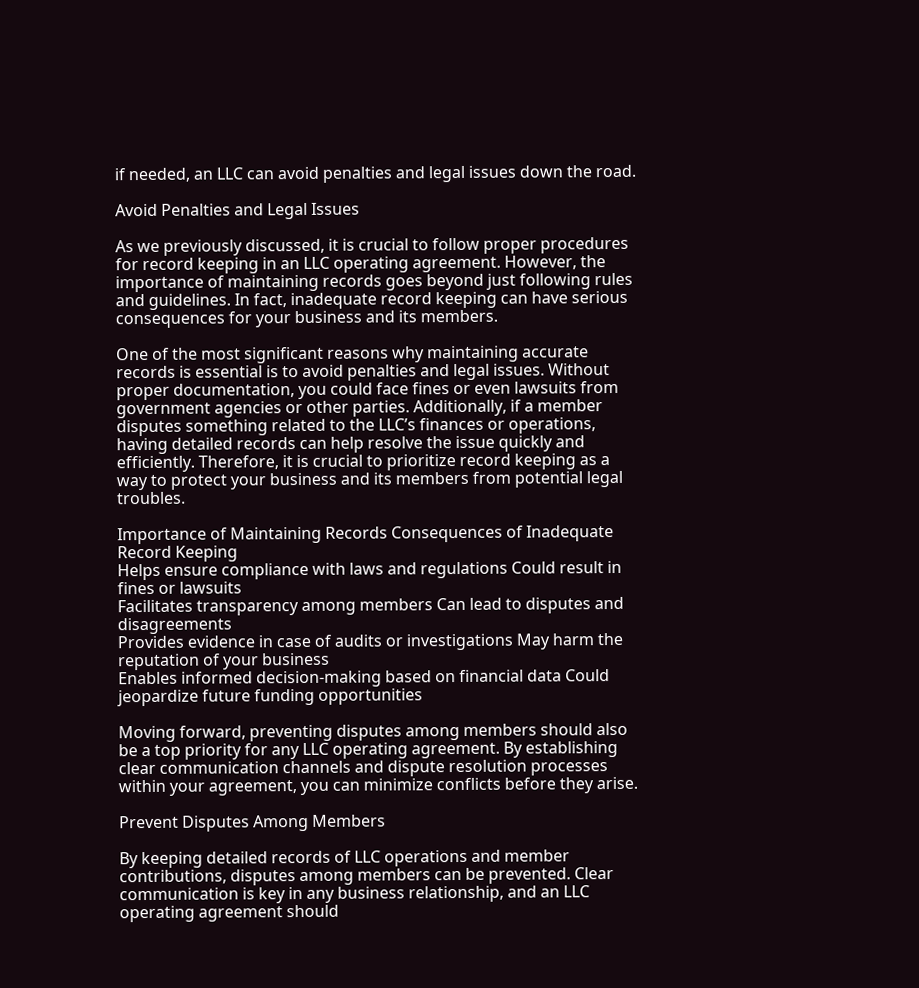if needed, an LLC can avoid penalties and legal issues down the road.

Avoid Penalties and Legal Issues

As we previously discussed, it is crucial to follow proper procedures for record keeping in an LLC operating agreement. However, the importance of maintaining records goes beyond just following rules and guidelines. In fact, inadequate record keeping can have serious consequences for your business and its members.

One of the most significant reasons why maintaining accurate records is essential is to avoid penalties and legal issues. Without proper documentation, you could face fines or even lawsuits from government agencies or other parties. Additionally, if a member disputes something related to the LLC’s finances or operations, having detailed records can help resolve the issue quickly and efficiently. Therefore, it is crucial to prioritize record keeping as a way to protect your business and its members from potential legal troubles.

Importance of Maintaining Records Consequences of Inadequate Record Keeping
Helps ensure compliance with laws and regulations Could result in fines or lawsuits
Facilitates transparency among members Can lead to disputes and disagreements
Provides evidence in case of audits or investigations May harm the reputation of your business
Enables informed decision-making based on financial data Could jeopardize future funding opportunities

Moving forward, preventing disputes among members should also be a top priority for any LLC operating agreement. By establishing clear communication channels and dispute resolution processes within your agreement, you can minimize conflicts before they arise.

Prevent Disputes Among Members

By keeping detailed records of LLC operations and member contributions, disputes among members can be prevented. Clear communication is key in any business relationship, and an LLC operating agreement should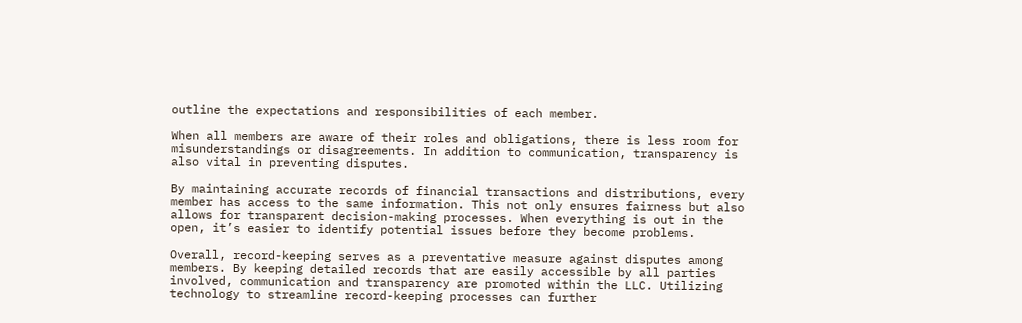outline the expectations and responsibilities of each member.

When all members are aware of their roles and obligations, there is less room for misunderstandings or disagreements. In addition to communication, transparency is also vital in preventing disputes.

By maintaining accurate records of financial transactions and distributions, every member has access to the same information. This not only ensures fairness but also allows for transparent decision-making processes. When everything is out in the open, it’s easier to identify potential issues before they become problems.

Overall, record-keeping serves as a preventative measure against disputes among members. By keeping detailed records that are easily accessible by all parties involved, communication and transparency are promoted within the LLC. Utilizing technology to streamline record-keeping processes can further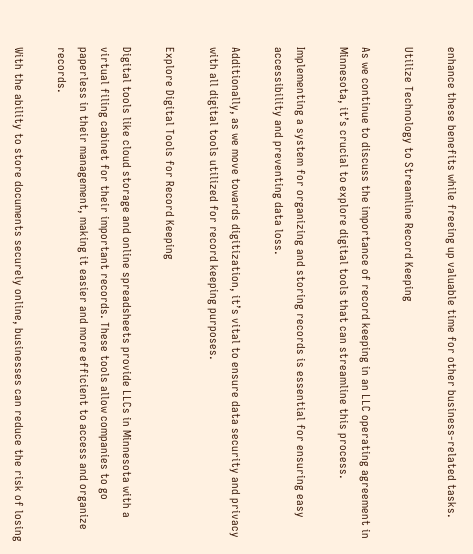enhance these benefits while freeing up valuable time for other business-related tasks.

Utilize Technology to Streamline Record Keeping

As we continue to discuss the importance of record keeping in an LLC operating agreement in Minnesota, it’s crucial to explore digital tools that can streamline this process.

Implementing a system for organizing and storing records is essential for ensuring easy accessibility and preventing data loss.

Additionally, as we move towards digitization, it’s vital to ensure data security and privacy with all digital tools utilized for record keeping purposes.

Explore Digital Tools for Record Keeping

Digital tools like cloud storage and online spreadsheets provide LLCs in Minnesota with a virtual filing cabinet for their important records. These tools allow companies to go paperless in their management, making it easier and more efficient to access and organize records.

With the ability to store documents securely online, businesses can reduce the risk of losing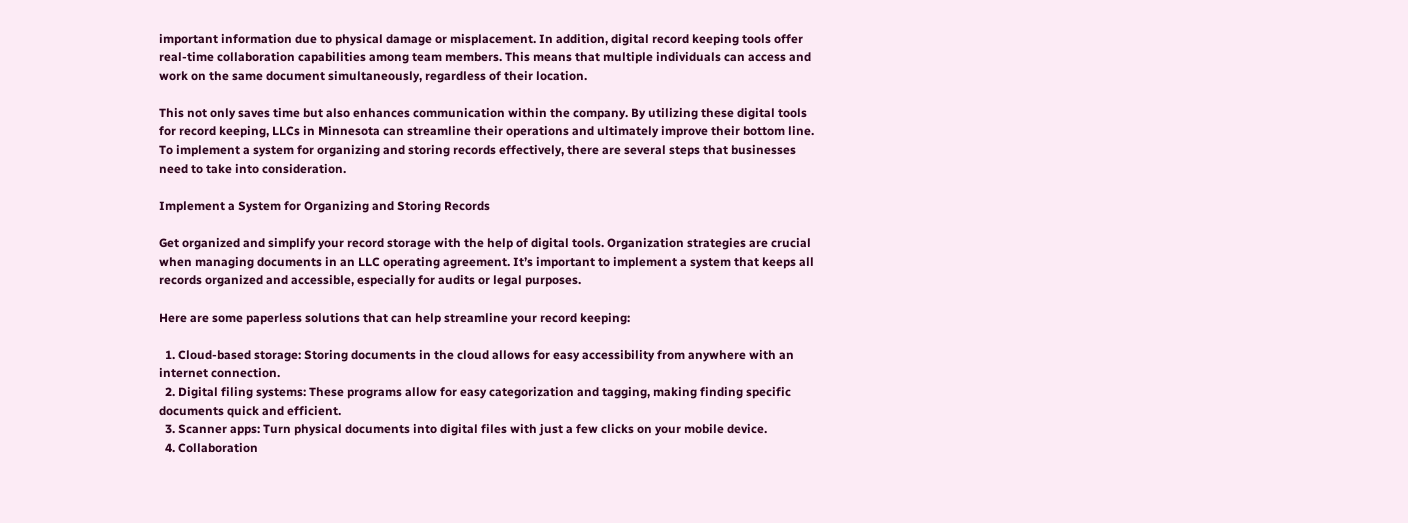important information due to physical damage or misplacement. In addition, digital record keeping tools offer real-time collaboration capabilities among team members. This means that multiple individuals can access and work on the same document simultaneously, regardless of their location.

This not only saves time but also enhances communication within the company. By utilizing these digital tools for record keeping, LLCs in Minnesota can streamline their operations and ultimately improve their bottom line. To implement a system for organizing and storing records effectively, there are several steps that businesses need to take into consideration.

Implement a System for Organizing and Storing Records

Get organized and simplify your record storage with the help of digital tools. Organization strategies are crucial when managing documents in an LLC operating agreement. It’s important to implement a system that keeps all records organized and accessible, especially for audits or legal purposes.

Here are some paperless solutions that can help streamline your record keeping:

  1. Cloud-based storage: Storing documents in the cloud allows for easy accessibility from anywhere with an internet connection.
  2. Digital filing systems: These programs allow for easy categorization and tagging, making finding specific documents quick and efficient.
  3. Scanner apps: Turn physical documents into digital files with just a few clicks on your mobile device.
  4. Collaboration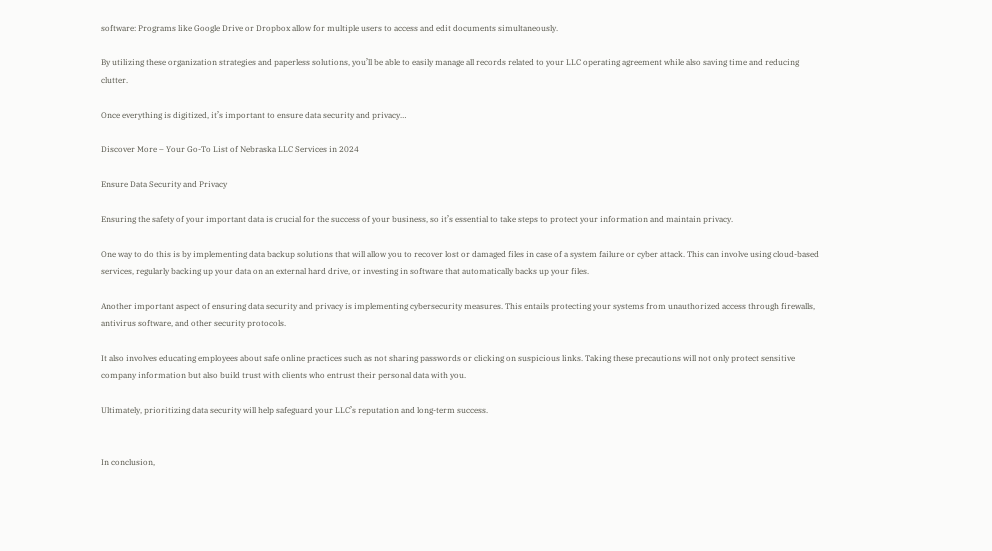software: Programs like Google Drive or Dropbox allow for multiple users to access and edit documents simultaneously.

By utilizing these organization strategies and paperless solutions, you’ll be able to easily manage all records related to your LLC operating agreement while also saving time and reducing clutter.

Once everything is digitized, it’s important to ensure data security and privacy…

Discover More – Your Go-To List of Nebraska LLC Services in 2024

Ensure Data Security and Privacy

Ensuring the safety of your important data is crucial for the success of your business, so it’s essential to take steps to protect your information and maintain privacy.

One way to do this is by implementing data backup solutions that will allow you to recover lost or damaged files in case of a system failure or cyber attack. This can involve using cloud-based services, regularly backing up your data on an external hard drive, or investing in software that automatically backs up your files.

Another important aspect of ensuring data security and privacy is implementing cybersecurity measures. This entails protecting your systems from unauthorized access through firewalls, antivirus software, and other security protocols.

It also involves educating employees about safe online practices such as not sharing passwords or clicking on suspicious links. Taking these precautions will not only protect sensitive company information but also build trust with clients who entrust their personal data with you.

Ultimately, prioritizing data security will help safeguard your LLC’s reputation and long-term success.


In conclusion,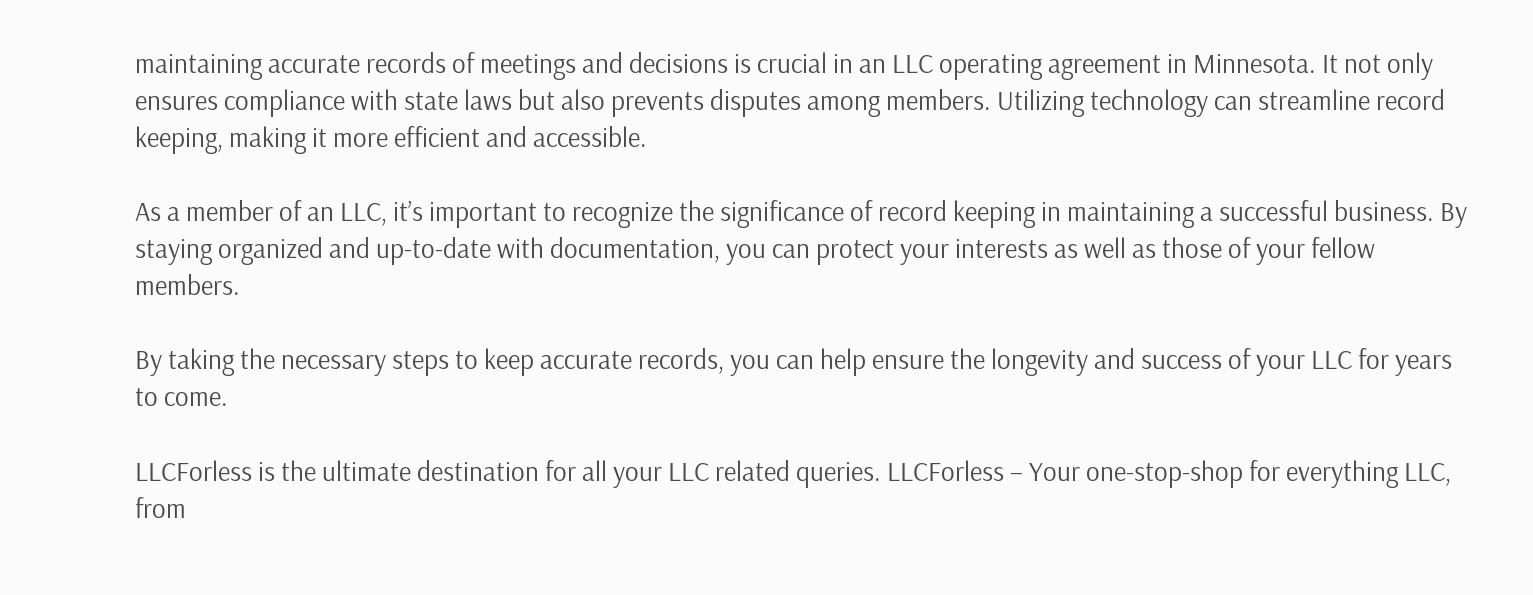maintaining accurate records of meetings and decisions is crucial in an LLC operating agreement in Minnesota. It not only ensures compliance with state laws but also prevents disputes among members. Utilizing technology can streamline record keeping, making it more efficient and accessible.

As a member of an LLC, it’s important to recognize the significance of record keeping in maintaining a successful business. By staying organized and up-to-date with documentation, you can protect your interests as well as those of your fellow members.

By taking the necessary steps to keep accurate records, you can help ensure the longevity and success of your LLC for years to come.

LLCForless is the ultimate destination for all your LLC related queries. LLCForless – Your one-stop-shop for everything LLC, from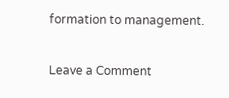formation to management.

Leave a Comment